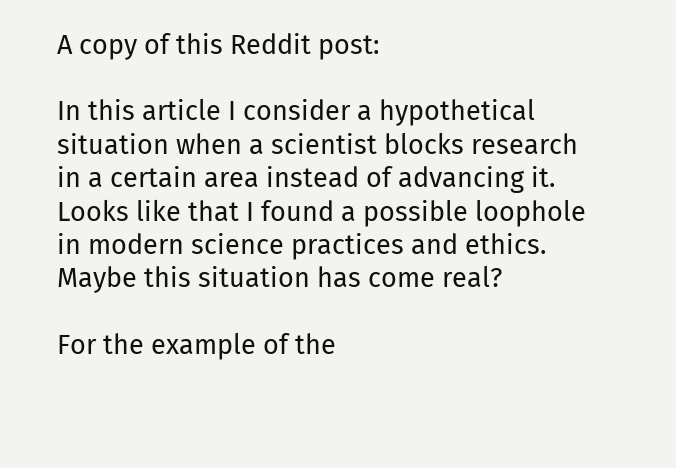A copy of this Reddit post:

In this article I consider a hypothetical situation when a scientist blocks research in a certain area instead of advancing it. Looks like that I found a possible loophole in modern science practices and ethics. Maybe this situation has come real?

For the example of the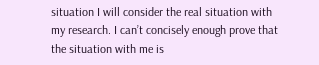situation I will consider the real situation with my research. I can’t concisely enough prove that the situation with me is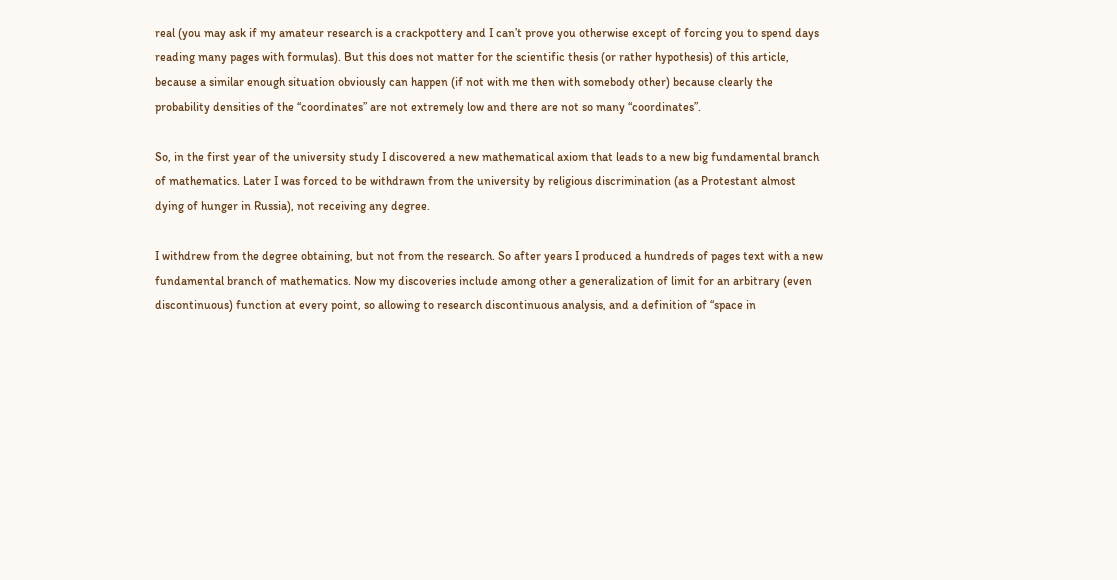real (you may ask if my amateur research is a crackpottery and I can’t prove you otherwise except of forcing you to spend days reading many pages with formulas). But this does not matter for the scientific thesis (or rather hypothesis) of this article, because a similar enough situation obviously can happen (if not with me then with somebody other) because clearly the probability densities of the “coordinates” are not extremely low and there are not so many “coordinates”.

So, in the first year of the university study I discovered a new mathematical axiom that leads to a new big fundamental branch of mathematics. Later I was forced to be withdrawn from the university by religious discrimination (as a Protestant almost dying of hunger in Russia), not receiving any degree.

I withdrew from the degree obtaining, but not from the research. So after years I produced a hundreds of pages text with a new fundamental branch of mathematics. Now my discoveries include among other a generalization of limit for an arbitrary (even discontinuous) function at every point, so allowing to research discontinuous analysis, and a definition of “space in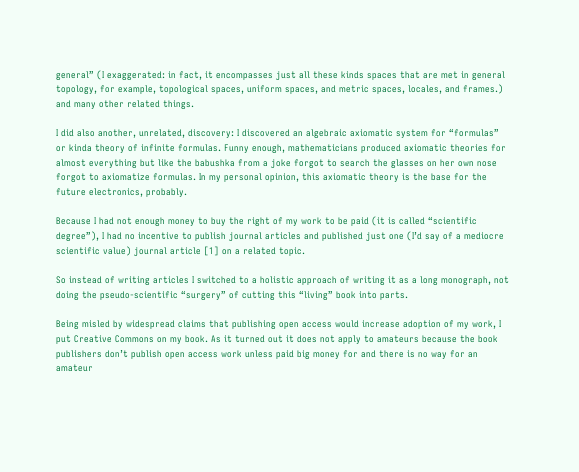general” (I exaggerated: in fact, it encompasses just all these kinds spaces that are met in general topology, for example, topological spaces, uniform spaces, and metric spaces, locales, and frames.) and many other related things.

I did also another, unrelated, discovery: I discovered an algebraic axiomatic system for “formulas” or kinda theory of infinite formulas. Funny enough, mathematicians produced axiomatic theories for almost everything but like the babushka from a joke forgot to search the glasses on her own nose forgot to axiomatize formulas. In my personal opinion, this axiomatic theory is the base for the future electronics, probably.

Because I had not enough money to buy the right of my work to be paid (it is called “scientific degree”), I had no incentive to publish journal articles and published just one (I’d say of a mediocre scientific value) journal article [1] on a related topic.

So instead of writing articles I switched to a holistic approach of writing it as a long monograph, not doing the pseudo-scientific “surgery” of cutting this “living” book into parts.

Being misled by widespread claims that publishing open access would increase adoption of my work, I put Creative Commons on my book. As it turned out it does not apply to amateurs because the book publishers don’t publish open access work unless paid big money for and there is no way for an amateur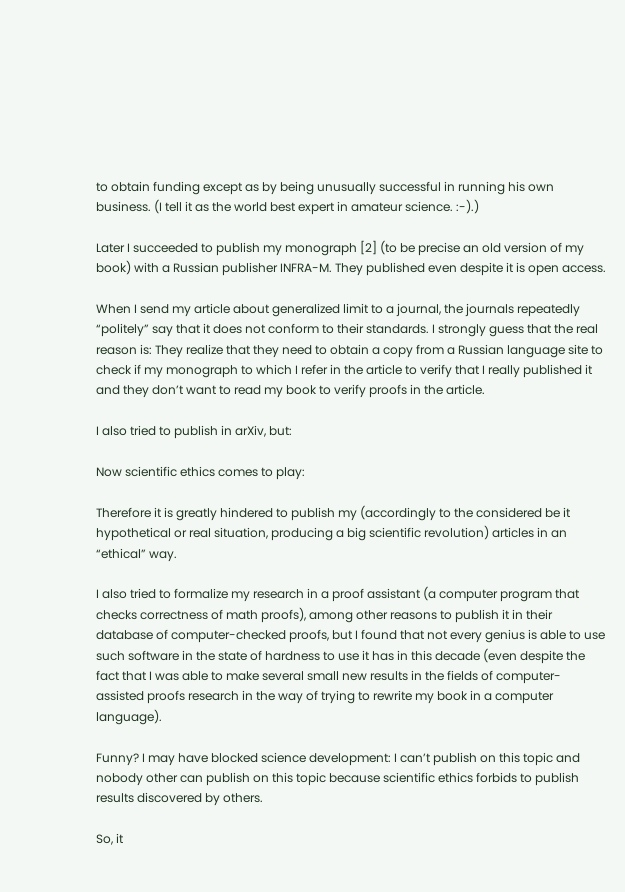to obtain funding except as by being unusually successful in running his own business. (I tell it as the world best expert in amateur science. :-).)

Later I succeeded to publish my monograph [2] (to be precise an old version of my book) with a Russian publisher INFRA-M. They published even despite it is open access.

When I send my article about generalized limit to a journal, the journals repeatedly “politely” say that it does not conform to their standards. I strongly guess that the real reason is: They realize that they need to obtain a copy from a Russian language site to check if my monograph to which I refer in the article to verify that I really published it and they don’t want to read my book to verify proofs in the article.

I also tried to publish in arXiv, but:

Now scientific ethics comes to play:

Therefore it is greatly hindered to publish my (accordingly to the considered be it hypothetical or real situation, producing a big scientific revolution) articles in an “ethical” way.

I also tried to formalize my research in a proof assistant (a computer program that checks correctness of math proofs), among other reasons to publish it in their database of computer-checked proofs, but I found that not every genius is able to use such software in the state of hardness to use it has in this decade (even despite the fact that I was able to make several small new results in the fields of computer-assisted proofs research in the way of trying to rewrite my book in a computer language).

Funny? I may have blocked science development: I can’t publish on this topic and nobody other can publish on this topic because scientific ethics forbids to publish results discovered by others.

So, it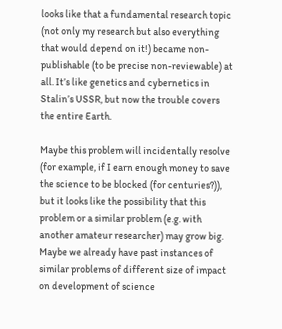looks like that a fundamental research topic (not only my research but also everything that would depend on it!) became non-publishable (to be precise non-reviewable) at all. It’s like genetics and cybernetics in Stalin’s USSR, but now the trouble covers the entire Earth.

Maybe this problem will incidentally resolve (for example, if I earn enough money to save the science to be blocked (for centuries?)), but it looks like the possibility that this problem or a similar problem (e.g. with another amateur researcher) may grow big. Maybe we already have past instances of similar problems of different size of impact on development of science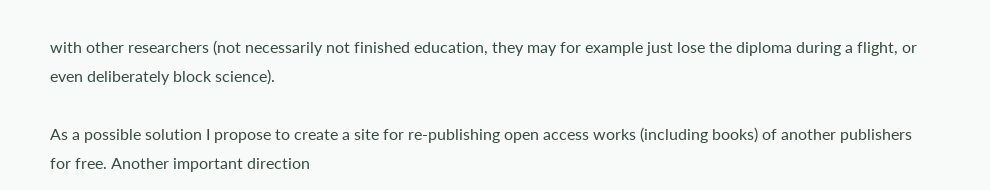with other researchers (not necessarily not finished education, they may for example just lose the diploma during a flight, or even deliberately block science).

As a possible solution I propose to create a site for re-publishing open access works (including books) of another publishers for free. Another important direction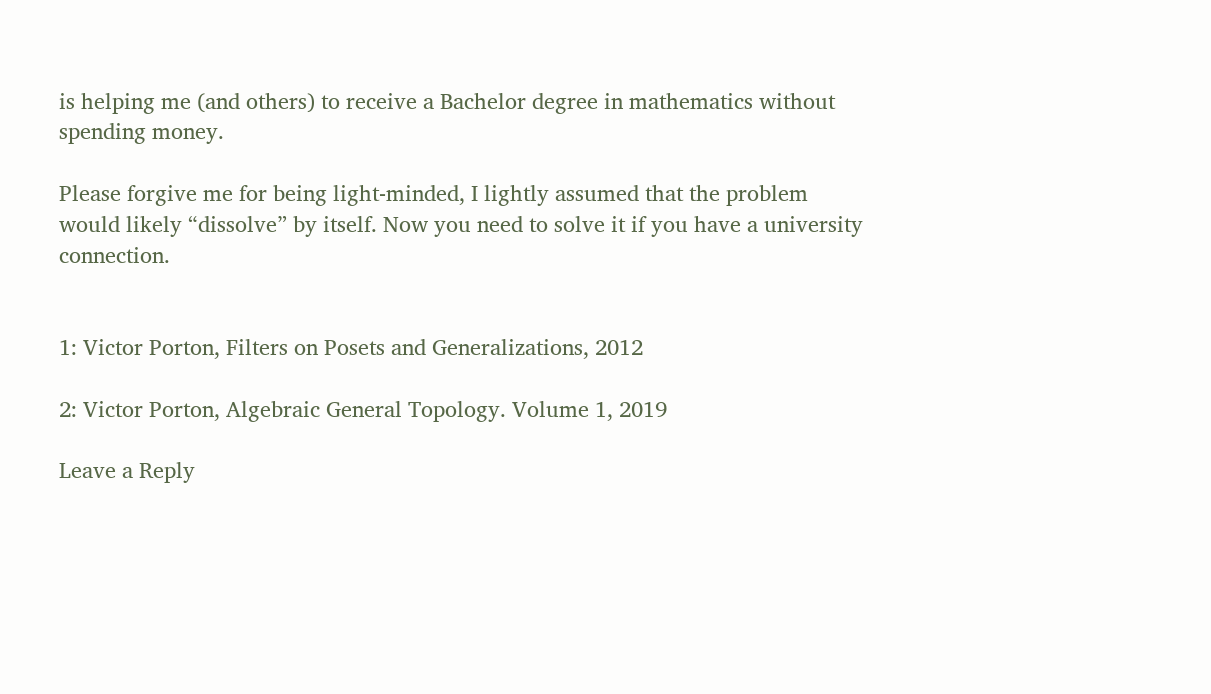is helping me (and others) to receive a Bachelor degree in mathematics without spending money.

Please forgive me for being light-minded, I lightly assumed that the problem would likely “dissolve” by itself. Now you need to solve it if you have a university connection.


1: Victor Porton, Filters on Posets and Generalizations, 2012

2: Victor Porton, Algebraic General Topology. Volume 1, 2019

Leave a Reply